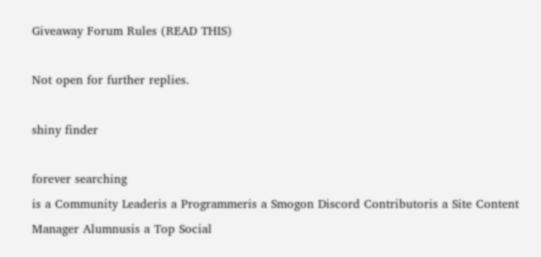Giveaway Forum Rules (READ THIS)

Not open for further replies.

shiny finder

forever searching
is a Community Leaderis a Programmeris a Smogon Discord Contributoris a Site Content Manager Alumnusis a Top Social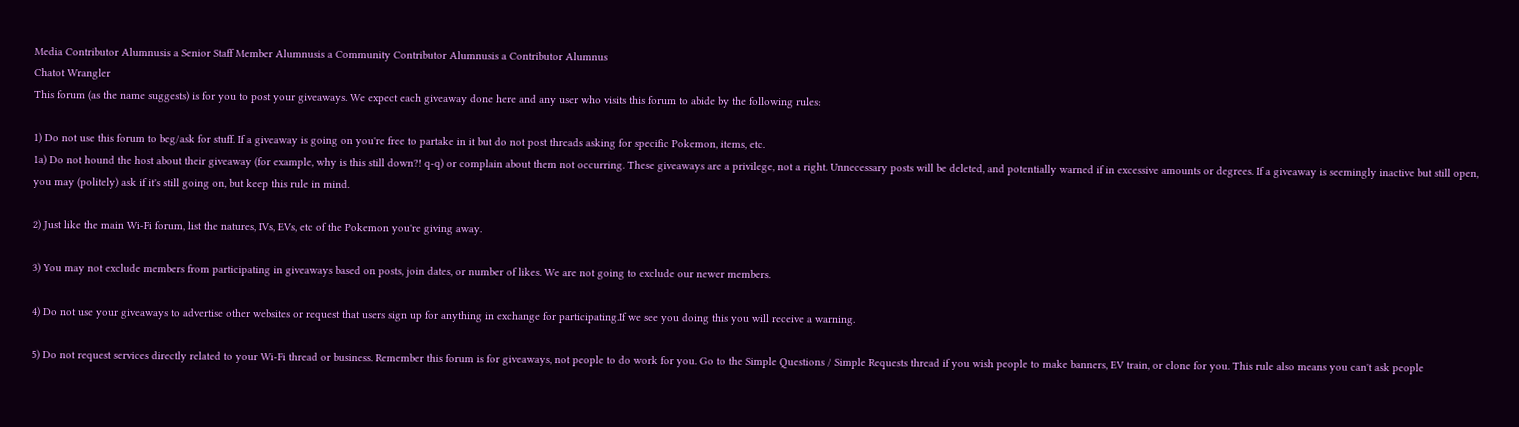Media Contributor Alumnusis a Senior Staff Member Alumnusis a Community Contributor Alumnusis a Contributor Alumnus
Chatot Wrangler
This forum (as the name suggests) is for you to post your giveaways. We expect each giveaway done here and any user who visits this forum to abide by the following rules:

1) Do not use this forum to beg/ask for stuff. If a giveaway is going on you're free to partake in it but do not post threads asking for specific Pokemon, items, etc.
1a) Do not hound the host about their giveaway (for example, why is this still down?! q-q) or complain about them not occurring. These giveaways are a privilege, not a right. Unnecessary posts will be deleted, and potentially warned if in excessive amounts or degrees. If a giveaway is seemingly inactive but still open, you may (politely) ask if it's still going on, but keep this rule in mind.

2) Just like the main Wi-Fi forum, list the natures, IVs, EVs, etc of the Pokemon you're giving away.

3) You may not exclude members from participating in giveaways based on posts, join dates, or number of likes. We are not going to exclude our newer members.

4) Do not use your giveaways to advertise other websites or request that users sign up for anything in exchange for participating.If we see you doing this you will receive a warning.

5) Do not request services directly related to your Wi-Fi thread or business. Remember this forum is for giveaways, not people to do work for you. Go to the Simple Questions / Simple Requests thread if you wish people to make banners, EV train, or clone for you. This rule also means you can't ask people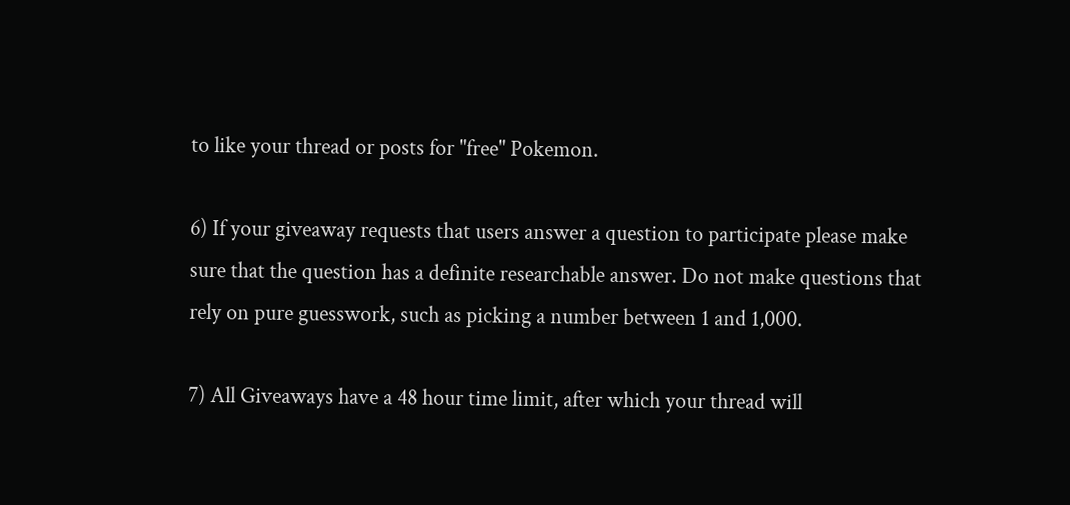to like your thread or posts for "free" Pokemon.

6) If your giveaway requests that users answer a question to participate please make sure that the question has a definite researchable answer. Do not make questions that rely on pure guesswork, such as picking a number between 1 and 1,000.

7) All Giveaways have a 48 hour time limit, after which your thread will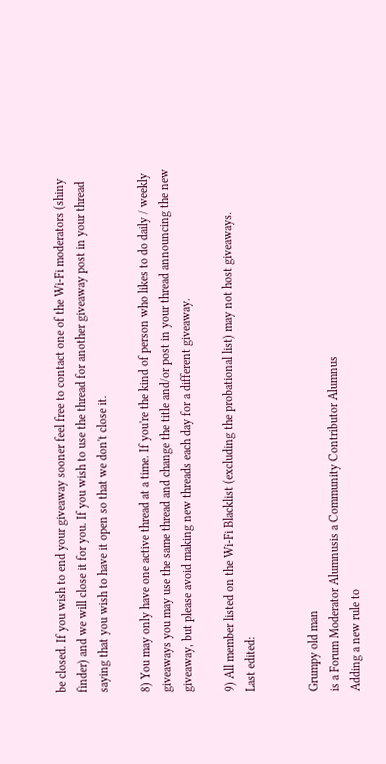be closed. If you wish to end your giveaway sooner feel free to contact one of the Wi-Fi moderators (shiny finder) and we will close it for you. If you wish to use the thread for another giveaway post in your thread saying that you wish to have it open so that we don't close it.

8) You may only have one active thread at a time. If you're the kind of person who likes to do daily / weekly giveaways you may use the same thread and change the title and/or post in your thread announcing the new giveaway, but please avoid making new threads each day for a different giveaway.

9) All member listed on the Wi-Fi Blacklist (excluding the probational list) may not host giveaways.
Last edited:


Grumpy old man
is a Forum Moderator Alumnusis a Community Contributor Alumnus
Adding a new rule to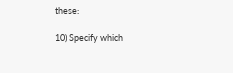these:

10) Specify which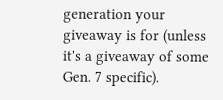generation your giveaway is for (unless it's a giveaway of some Gen. 7 specific).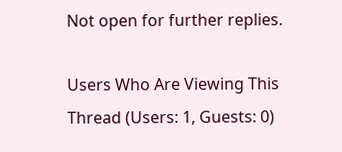Not open for further replies.

Users Who Are Viewing This Thread (Users: 1, Guests: 0)